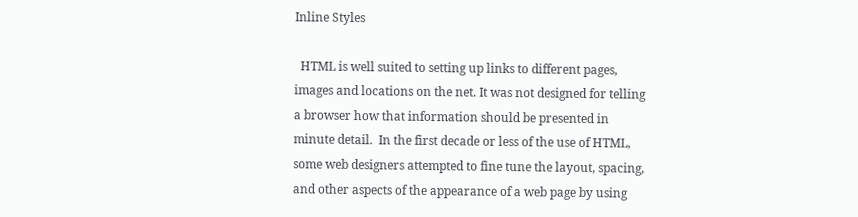Inline Styles

  HTML is well suited to setting up links to different pages, images and locations on the net. It was not designed for telling a browser how that information should be presented in minute detail.  In the first decade or less of the use of HTML, some web designers attempted to fine tune the layout, spacing, and other aspects of the appearance of a web page by using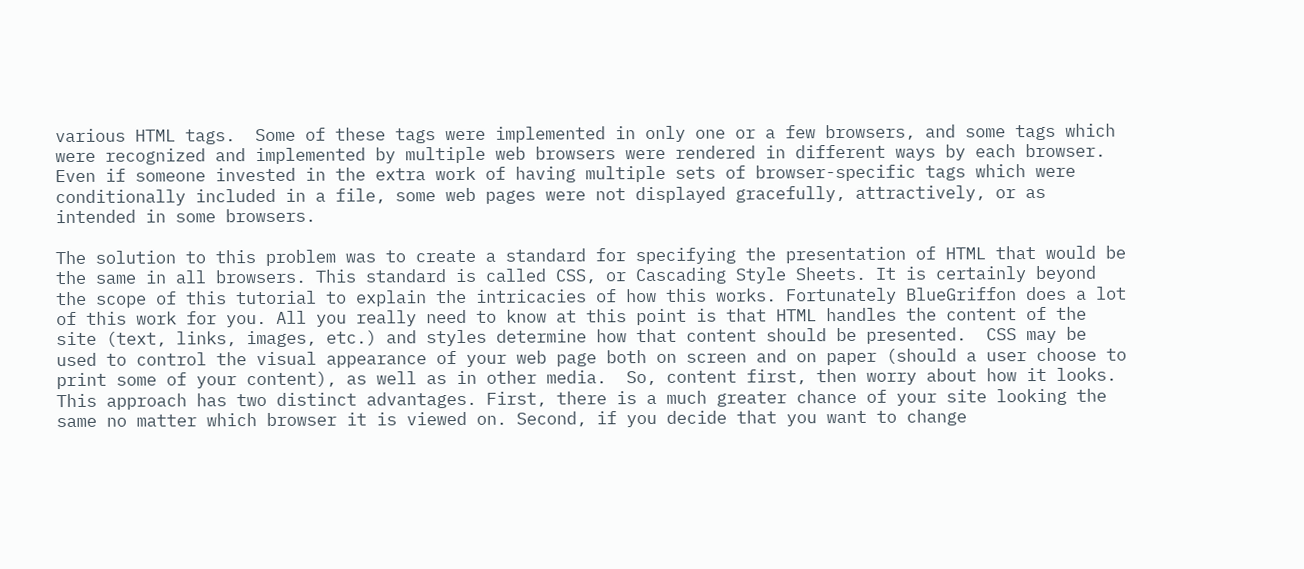various HTML tags.  Some of these tags were implemented in only one or a few browsers, and some tags which were recognized and implemented by multiple web browsers were rendered in different ways by each browser.  Even if someone invested in the extra work of having multiple sets of browser-specific tags which were conditionally included in a file, some web pages were not displayed gracefully, attractively, or as intended in some browsers.

The solution to this problem was to create a standard for specifying the presentation of HTML that would be the same in all browsers. This standard is called CSS, or Cascading Style Sheets. It is certainly beyond the scope of this tutorial to explain the intricacies of how this works. Fortunately BlueGriffon does a lot of this work for you. All you really need to know at this point is that HTML handles the content of the site (text, links, images, etc.) and styles determine how that content should be presented.  CSS may be used to control the visual appearance of your web page both on screen and on paper (should a user choose to print some of your content), as well as in other media.  So, content first, then worry about how it looks. This approach has two distinct advantages. First, there is a much greater chance of your site looking the same no matter which browser it is viewed on. Second, if you decide that you want to change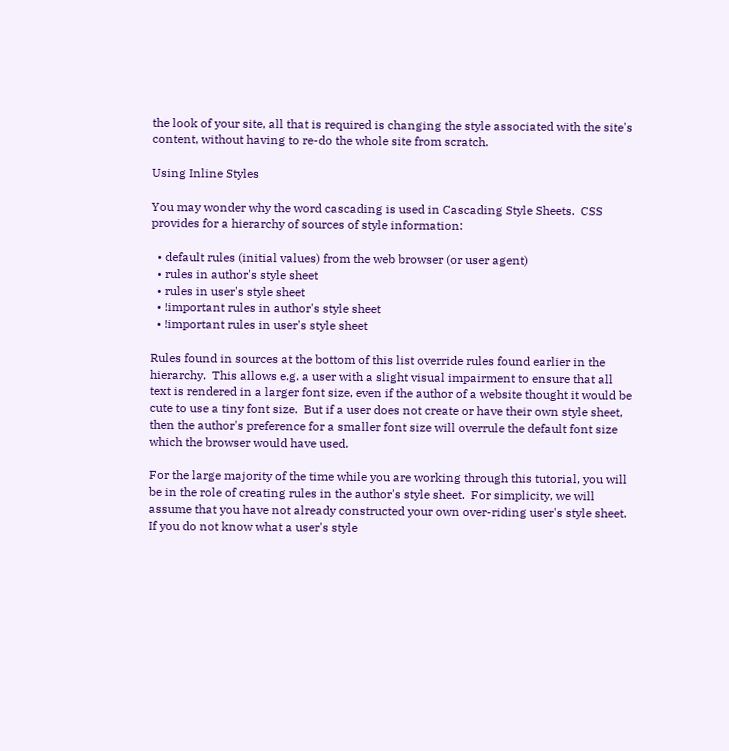the look of your site, all that is required is changing the style associated with the site's content, without having to re-do the whole site from scratch.

Using Inline Styles

You may wonder why the word cascading is used in Cascading Style Sheets.  CSS provides for a hierarchy of sources of style information:

  • default rules (initial values) from the web browser (or user agent)
  • rules in author's style sheet
  • rules in user's style sheet
  • !important rules in author's style sheet
  • !important rules in user's style sheet

Rules found in sources at the bottom of this list override rules found earlier in the hierarchy.  This allows e.g. a user with a slight visual impairment to ensure that all text is rendered in a larger font size, even if the author of a website thought it would be cute to use a tiny font size.  But if a user does not create or have their own style sheet, then the author's preference for a smaller font size will overrule the default font size which the browser would have used.

For the large majority of the time while you are working through this tutorial, you will be in the role of creating rules in the author's style sheet.  For simplicity, we will assume that you have not already constructed your own over-riding user's style sheet.  If you do not know what a user's style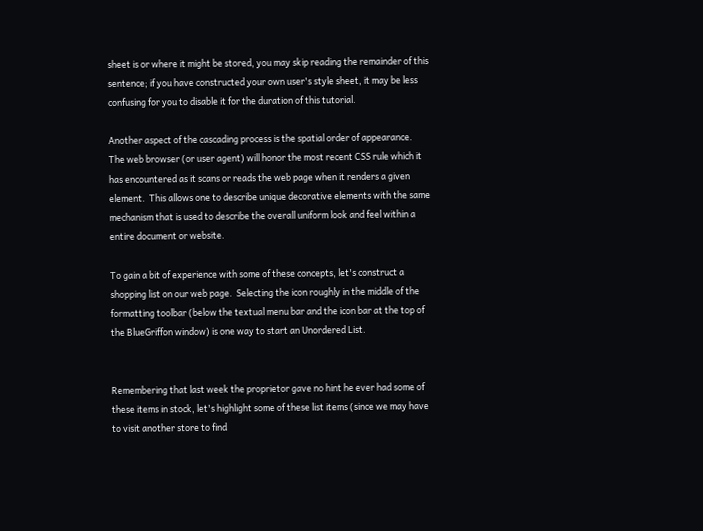sheet is or where it might be stored, you may skip reading the remainder of this sentence; if you have constructed your own user's style sheet, it may be less confusing for you to disable it for the duration of this tutorial.

Another aspect of the cascading process is the spatial order of appearance.  The web browser (or user agent) will honor the most recent CSS rule which it has encountered as it scans or reads the web page when it renders a given element.  This allows one to describe unique decorative elements with the same mechanism that is used to describe the overall uniform look and feel within a entire document or website.

To gain a bit of experience with some of these concepts, let's construct a shopping list on our web page.  Selecting the icon roughly in the middle of the formatting toolbar (below the textual menu bar and the icon bar at the top of the BlueGriffon window) is one way to start an Unordered List.


Remembering that last week the proprietor gave no hint he ever had some of these items in stock, let's highlight some of these list items (since we may have to visit another store to find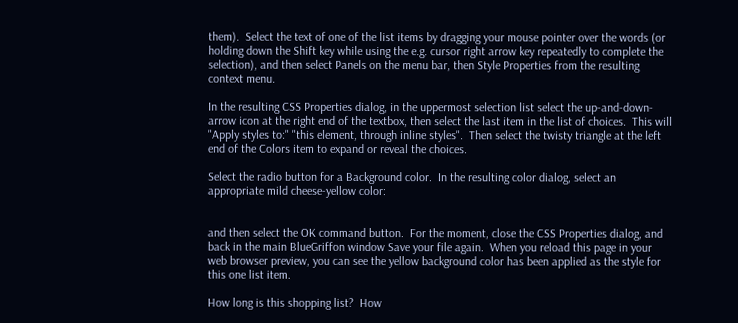them).  Select the text of one of the list items by dragging your mouse pointer over the words (or holding down the Shift key while using the e.g. cursor right arrow key repeatedly to complete the selection), and then select Panels on the menu bar, then Style Properties from the resulting context menu.

In the resulting CSS Properties dialog, in the uppermost selection list select the up-and-down-arrow icon at the right end of the textbox, then select the last item in the list of choices.  This will "Apply styles to:" "this element, through inline styles".  Then select the twisty triangle at the left end of the Colors item to expand or reveal the choices.

Select the radio button for a Background color.  In the resulting color dialog, select an appropriate mild cheese-yellow color:


and then select the OK command button.  For the moment, close the CSS Properties dialog, and back in the main BlueGriffon window Save your file again.  When you reload this page in your web browser preview, you can see the yellow background color has been applied as the style for this one list item.

How long is this shopping list?  How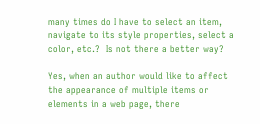many times do I have to select an item, navigate to its style properties, select a color, etc.?  Is not there a better way?

Yes, when an author would like to affect the appearance of multiple items or elements in a web page, there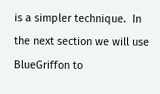is a simpler technique.  In the next section we will use BlueGriffon to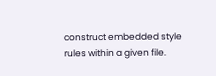construct embedded style rules within a given file.